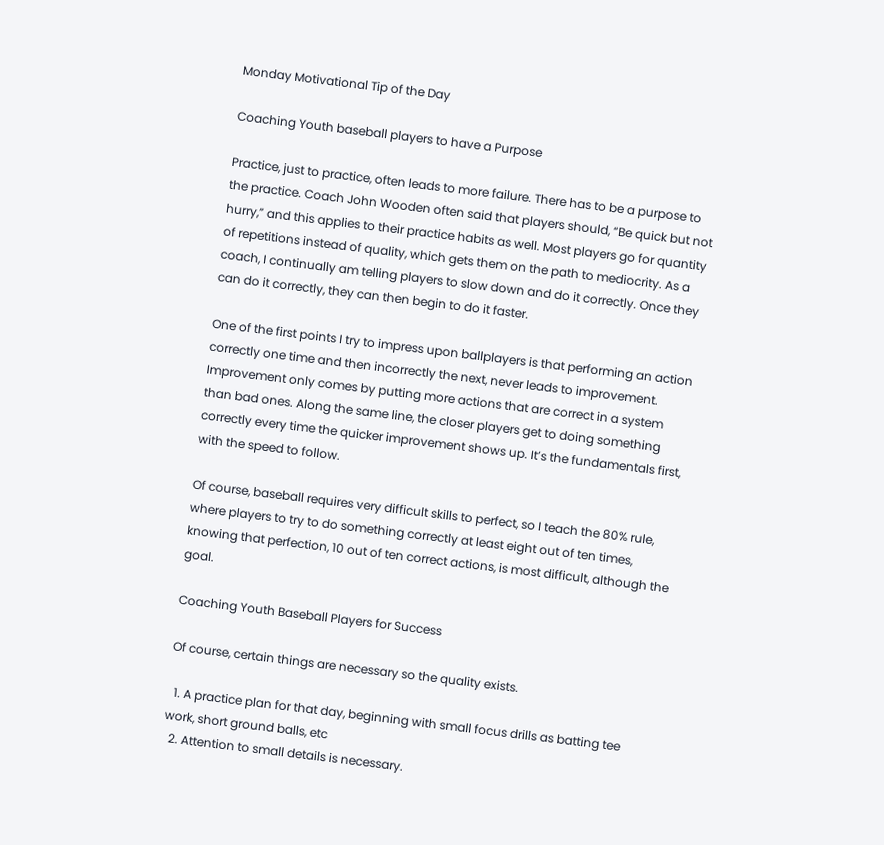Monday Motivational Tip of the Day

Coaching Youth baseball players to have a Purpose

Practice, just to practice, often leads to more failure. There has to be a purpose to the practice. Coach John Wooden often said that players should, “Be quick but not hurry,” and this applies to their practice habits as well. Most players go for quantity of repetitions instead of quality, which gets them on the path to mediocrity. As a coach, I continually am telling players to slow down and do it correctly. Once they can do it correctly, they can then begin to do it faster.

One of the first points I try to impress upon ballplayers is that performing an action correctly one time and then incorrectly the next, never leads to improvement. Improvement only comes by putting more actions that are correct in a system than bad ones. Along the same line, the closer players get to doing something correctly every time the quicker improvement shows up. It’s the fundamentals first, with the speed to follow.

Of course, baseball requires very difficult skills to perfect, so I teach the 80% rule, where players to try to do something correctly at least eight out of ten times, knowing that perfection, 10 out of ten correct actions, is most difficult, although the goal.

Coaching Youth Baseball Players for Success

Of course, certain things are necessary so the quality exists.

  1. A practice plan for that day, beginning with small focus drills as batting tee work, short ground balls, etc
  2. Attention to small details is necessary.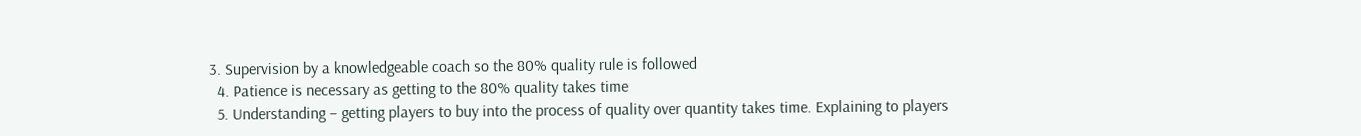3. Supervision by a knowledgeable coach so the 80% quality rule is followed
  4. Patience is necessary as getting to the 80% quality takes time
  5. Understanding – getting players to buy into the process of quality over quantity takes time. Explaining to players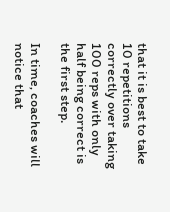that it is best to take 10 repetitions correctly over taking 100 reps with only half being correct is the first step.

In time, coaches will notice that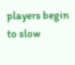players begin to slow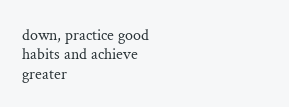down, practice good habits and achieve greater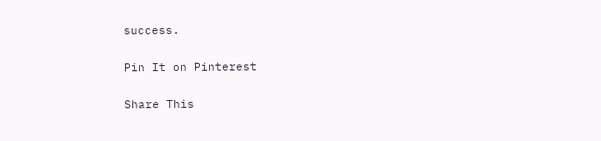success.

Pin It on Pinterest

Share This